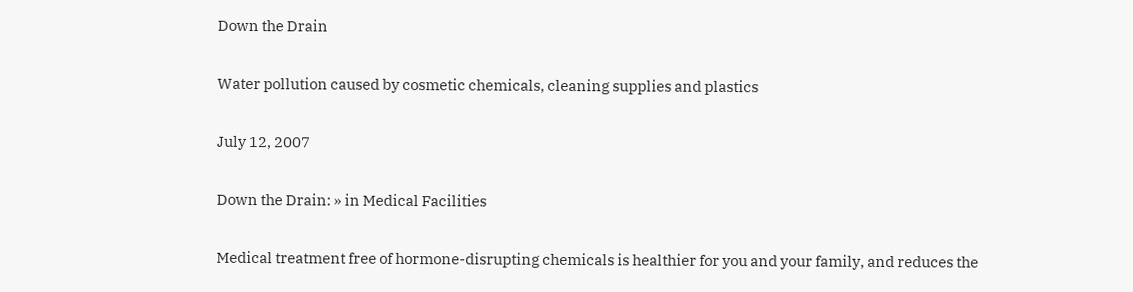Down the Drain

Water pollution caused by cosmetic chemicals, cleaning supplies and plastics

July 12, 2007

Down the Drain: » in Medical Facilities

Medical treatment free of hormone-disrupting chemicals is healthier for you and your family, and reduces the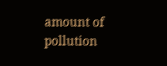amount of pollution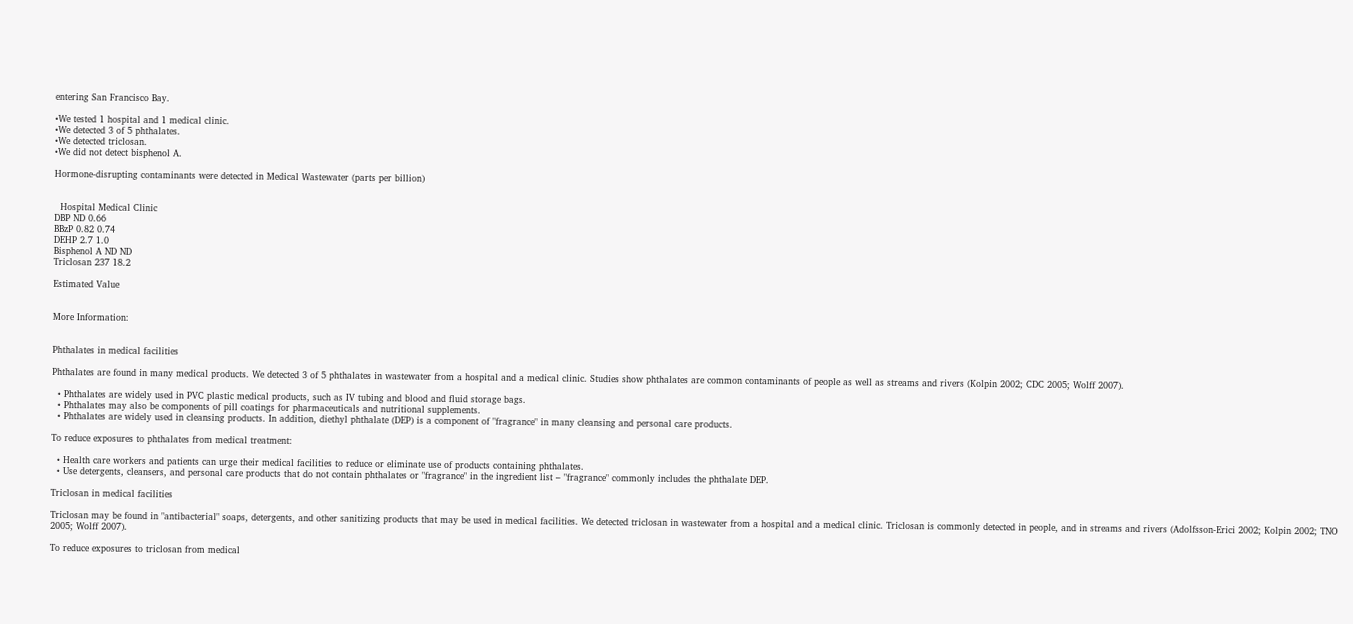entering San Francisco Bay.

•We tested 1 hospital and 1 medical clinic.
•We detected 3 of 5 phthalates.
•We detected triclosan.
•We did not detect bisphenol A.

Hormone-disrupting contaminants were detected in Medical Wastewater (parts per billion)


  Hospital Medical Clinic
DBP ND 0.66
BBzP 0.82 0.74
DEHP 2.7 1.0
Bisphenol A ND ND
Triclosan 237 18.2

Estimated Value


More Information:


Phthalates in medical facilities

Phthalates are found in many medical products. We detected 3 of 5 phthalates in wastewater from a hospital and a medical clinic. Studies show phthalates are common contaminants of people as well as streams and rivers (Kolpin 2002; CDC 2005; Wolff 2007).

  • Phthalates are widely used in PVC plastic medical products, such as IV tubing and blood and fluid storage bags.
  • Phthalates may also be components of pill coatings for pharmaceuticals and nutritional supplements.
  • Phthalates are widely used in cleansing products. In addition, diethyl phthalate (DEP) is a component of "fragrance" in many cleansing and personal care products.

To reduce exposures to phthalates from medical treatment:

  • Health care workers and patients can urge their medical facilities to reduce or eliminate use of products containing phthalates.
  • Use detergents, cleansers, and personal care products that do not contain phthalates or "fragrance" in the ingredient list – "fragrance" commonly includes the phthalate DEP.

Triclosan in medical facilities

Triclosan may be found in "antibacterial" soaps, detergents, and other sanitizing products that may be used in medical facilities. We detected triclosan in wastewater from a hospital and a medical clinic. Triclosan is commonly detected in people, and in streams and rivers (Adolfsson-Erici 2002; Kolpin 2002; TNO 2005; Wolff 2007).

To reduce exposures to triclosan from medical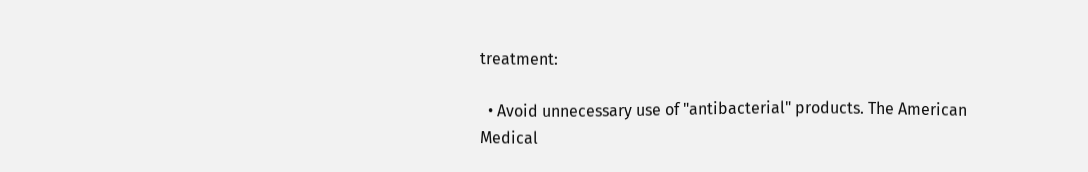treatment:

  • Avoid unnecessary use of "antibacterial" products. The American Medical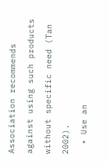Association recommends against using such products without specific need (Tan 2002).
  • Use an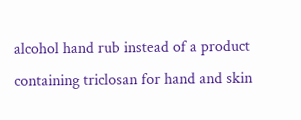alcohol hand rub instead of a product containing triclosan for hand and skin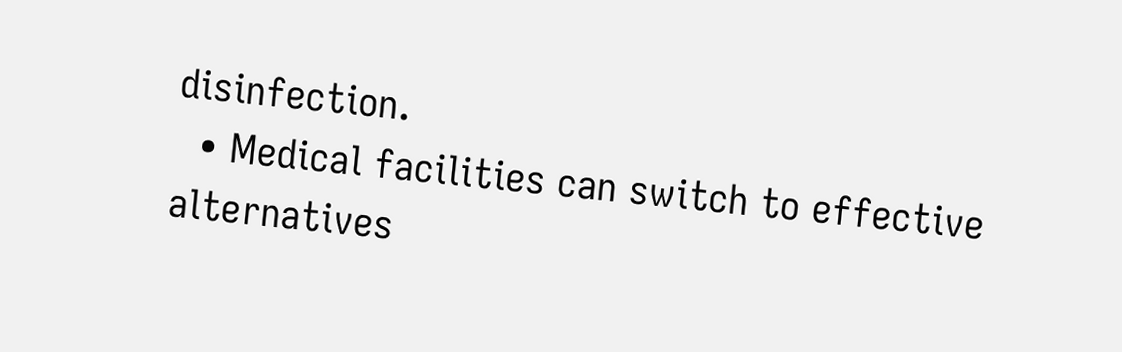disinfection.
  • Medical facilities can switch to effective alternatives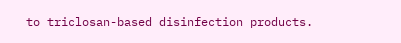to triclosan-based disinfection products.